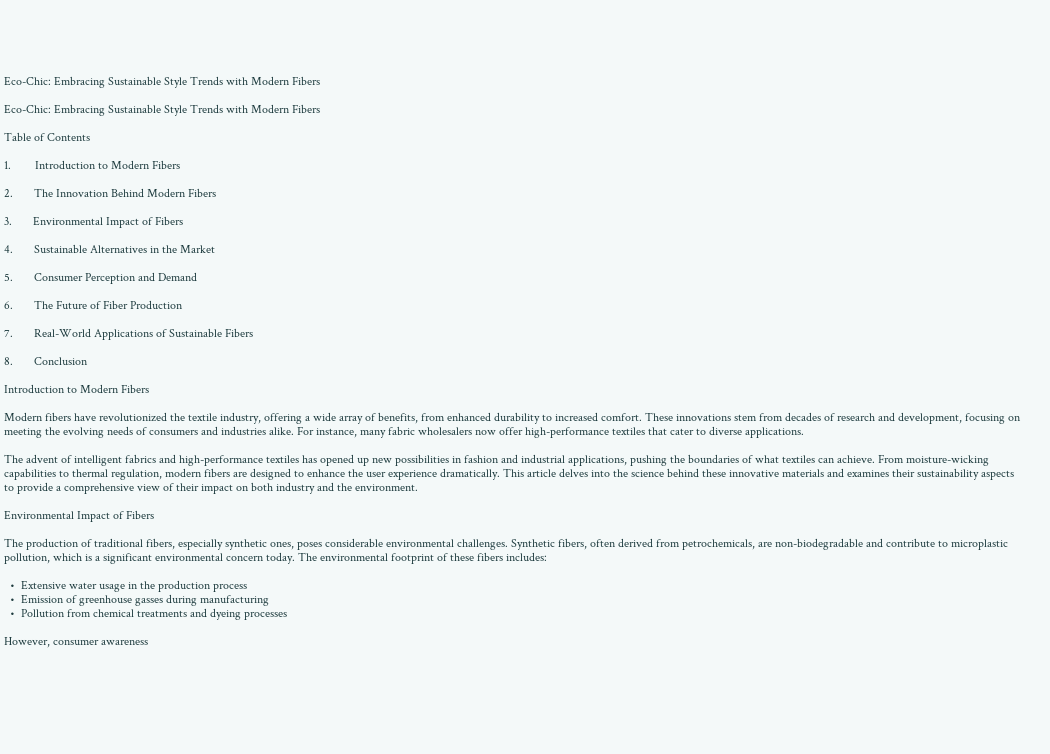Eco-Chic: Embracing Sustainable Style Trends with Modern Fibers

Eco-Chic: Embracing Sustainable Style Trends with Modern Fibers

Table of Contents

1.        Introduction to Modern Fibers

2.       The Innovation Behind Modern Fibers

3.       Environmental Impact of Fibers

4.       Sustainable Alternatives in the Market

5.       Consumer Perception and Demand

6.       The Future of Fiber Production

7.       Real-World Applications of Sustainable Fibers

8.       Conclusion

Introduction to Modern Fibers

Modern fibers have revolutionized the textile industry, offering a wide array of benefits, from enhanced durability to increased comfort. These innovations stem from decades of research and development, focusing on meeting the evolving needs of consumers and industries alike. For instance, many fabric wholesalers now offer high-performance textiles that cater to diverse applications.

The advent of intelligent fabrics and high-performance textiles has opened up new possibilities in fashion and industrial applications, pushing the boundaries of what textiles can achieve. From moisture-wicking capabilities to thermal regulation, modern fibers are designed to enhance the user experience dramatically. This article delves into the science behind these innovative materials and examines their sustainability aspects to provide a comprehensive view of their impact on both industry and the environment.

Environmental Impact of Fibers

The production of traditional fibers, especially synthetic ones, poses considerable environmental challenges. Synthetic fibers, often derived from petrochemicals, are non-biodegradable and contribute to microplastic pollution, which is a significant environmental concern today. The environmental footprint of these fibers includes:

  •  Extensive water usage in the production process
  •  Emission of greenhouse gasses during manufacturing
  •  Pollution from chemical treatments and dyeing processes

However, consumer awareness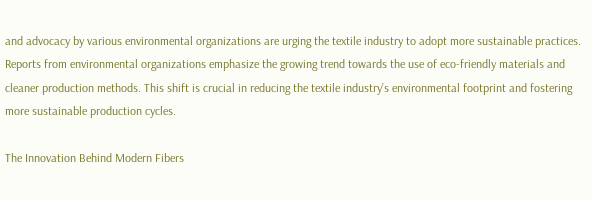and advocacy by various environmental organizations are urging the textile industry to adopt more sustainable practices. Reports from environmental organizations emphasize the growing trend towards the use of eco-friendly materials and cleaner production methods. This shift is crucial in reducing the textile industry’s environmental footprint and fostering more sustainable production cycles.

The Innovation Behind Modern Fibers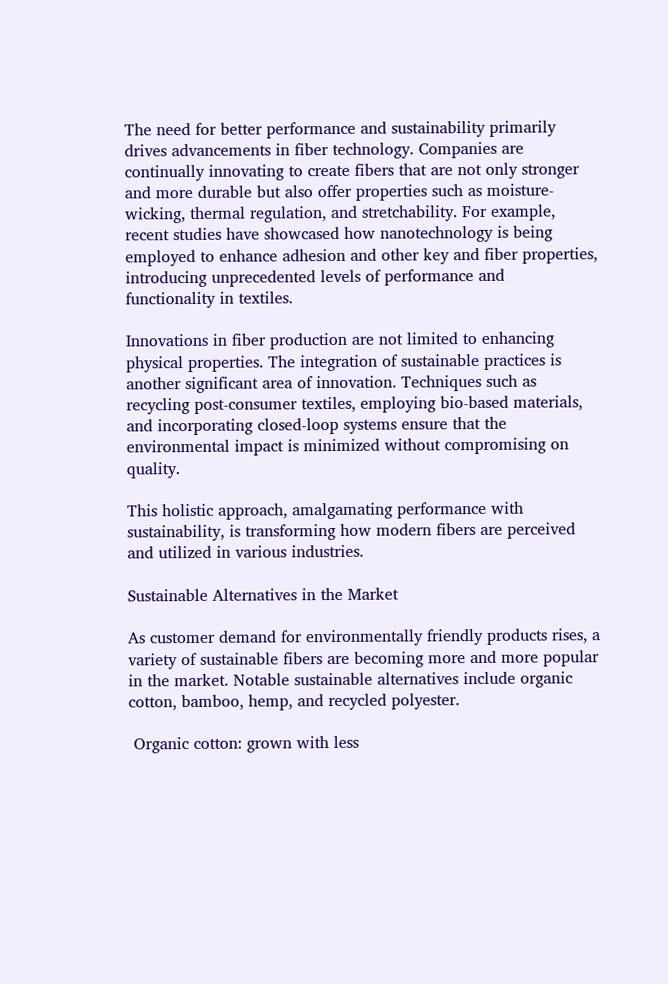The need for better performance and sustainability primarily drives advancements in fiber technology. Companies are continually innovating to create fibers that are not only stronger and more durable but also offer properties such as moisture-wicking, thermal regulation, and stretchability. For example, recent studies have showcased how nanotechnology is being employed to enhance adhesion and other key and fiber properties, introducing unprecedented levels of performance and functionality in textiles.

Innovations in fiber production are not limited to enhancing physical properties. The integration of sustainable practices is another significant area of innovation. Techniques such as recycling post-consumer textiles, employing bio-based materials, and incorporating closed-loop systems ensure that the environmental impact is minimized without compromising on quality.

This holistic approach, amalgamating performance with sustainability, is transforming how modern fibers are perceived and utilized in various industries.

Sustainable Alternatives in the Market

As customer demand for environmentally friendly products rises, a variety of sustainable fibers are becoming more and more popular in the market. Notable sustainable alternatives include organic cotton, bamboo, hemp, and recycled polyester.

 Organic cotton: grown with less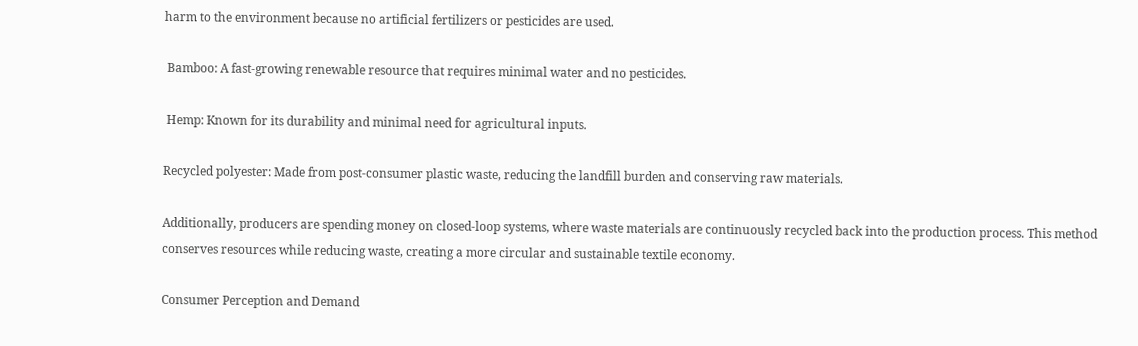harm to the environment because no artificial fertilizers or pesticides are used.

 Bamboo: A fast-growing renewable resource that requires minimal water and no pesticides.

 Hemp: Known for its durability and minimal need for agricultural inputs.

Recycled polyester: Made from post-consumer plastic waste, reducing the landfill burden and conserving raw materials.

Additionally, producers are spending money on closed-loop systems, where waste materials are continuously recycled back into the production process. This method conserves resources while reducing waste, creating a more circular and sustainable textile economy.

Consumer Perception and Demand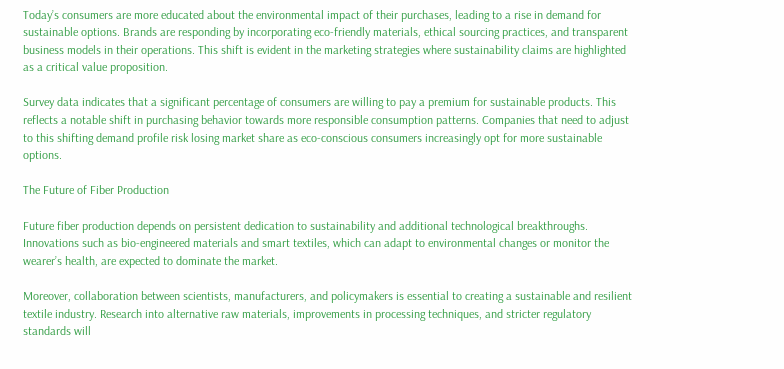Today’s consumers are more educated about the environmental impact of their purchases, leading to a rise in demand for sustainable options. Brands are responding by incorporating eco-friendly materials, ethical sourcing practices, and transparent business models in their operations. This shift is evident in the marketing strategies where sustainability claims are highlighted as a critical value proposition.

Survey data indicates that a significant percentage of consumers are willing to pay a premium for sustainable products. This reflects a notable shift in purchasing behavior towards more responsible consumption patterns. Companies that need to adjust to this shifting demand profile risk losing market share as eco-conscious consumers increasingly opt for more sustainable options.

The Future of Fiber Production

Future fiber production depends on persistent dedication to sustainability and additional technological breakthroughs. Innovations such as bio-engineered materials and smart textiles, which can adapt to environmental changes or monitor the wearer’s health, are expected to dominate the market.

Moreover, collaboration between scientists, manufacturers, and policymakers is essential to creating a sustainable and resilient textile industry. Research into alternative raw materials, improvements in processing techniques, and stricter regulatory standards will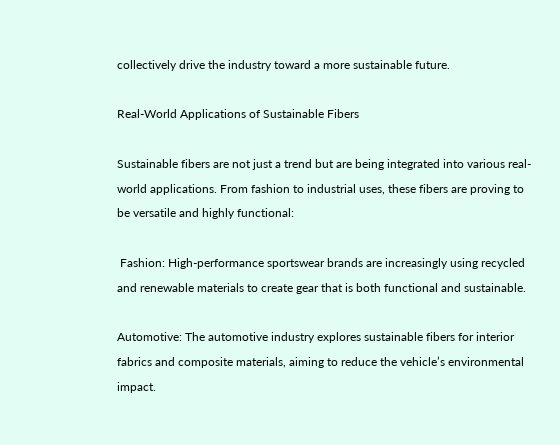collectively drive the industry toward a more sustainable future.

Real-World Applications of Sustainable Fibers

Sustainable fibers are not just a trend but are being integrated into various real-world applications. From fashion to industrial uses, these fibers are proving to be versatile and highly functional:

 Fashion: High-performance sportswear brands are increasingly using recycled and renewable materials to create gear that is both functional and sustainable.

Automotive: The automotive industry explores sustainable fibers for interior fabrics and composite materials, aiming to reduce the vehicle’s environmental impact.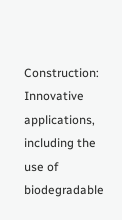Construction: Innovative applications, including the use of biodegradable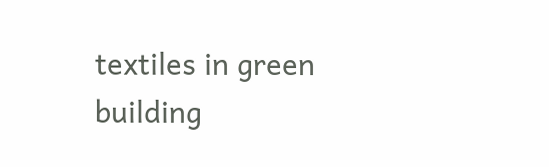textiles in green building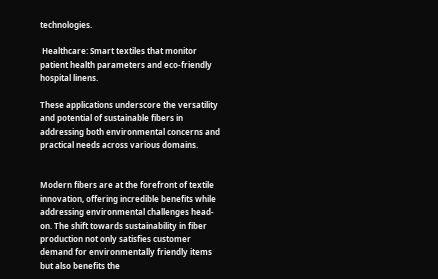technologies.

 Healthcare: Smart textiles that monitor patient health parameters and eco-friendly hospital linens.

These applications underscore the versatility and potential of sustainable fibers in addressing both environmental concerns and practical needs across various domains.


Modern fibers are at the forefront of textile innovation, offering incredible benefits while addressing environmental challenges head-on. The shift towards sustainability in fiber production not only satisfies customer demand for environmentally friendly items but also benefits the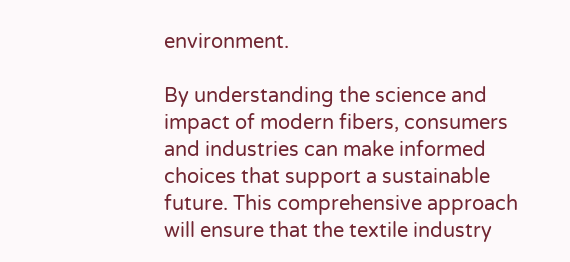environment.

By understanding the science and impact of modern fibers, consumers and industries can make informed choices that support a sustainable future. This comprehensive approach will ensure that the textile industry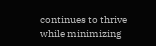continues to thrive while minimizing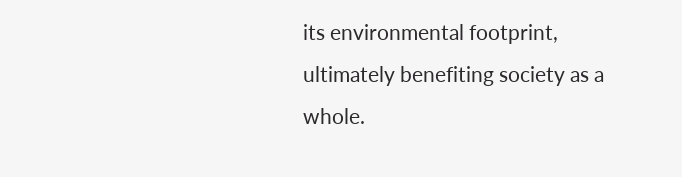its environmental footprint, ultimately benefiting society as a whole.